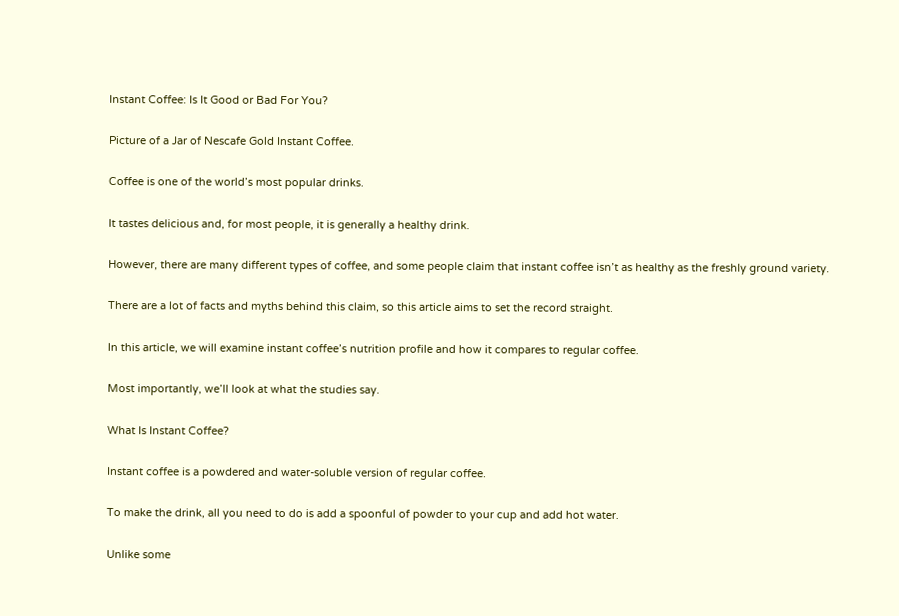Instant Coffee: Is It Good or Bad For You?

Picture of a Jar of Nescafe Gold Instant Coffee.

Coffee is one of the world’s most popular drinks.

It tastes delicious and, for most people, it is generally a healthy drink.

However, there are many different types of coffee, and some people claim that instant coffee isn’t as healthy as the freshly ground variety.

There are a lot of facts and myths behind this claim, so this article aims to set the record straight.

In this article, we will examine instant coffee’s nutrition profile and how it compares to regular coffee.

Most importantly, we’ll look at what the studies say.

What Is Instant Coffee?

Instant coffee is a powdered and water-soluble version of regular coffee.

To make the drink, all you need to do is add a spoonful of powder to your cup and add hot water.

Unlike some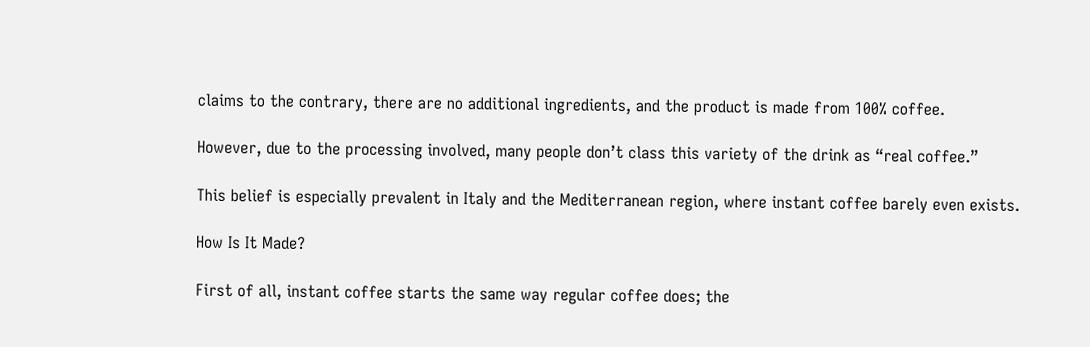claims to the contrary, there are no additional ingredients, and the product is made from 100% coffee.

However, due to the processing involved, many people don’t class this variety of the drink as “real coffee.”

This belief is especially prevalent in Italy and the Mediterranean region, where instant coffee barely even exists.

How Is It Made?

First of all, instant coffee starts the same way regular coffee does; the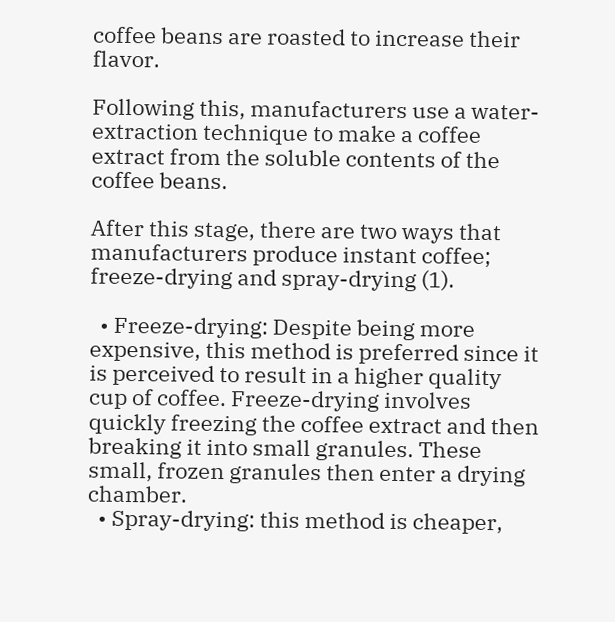coffee beans are roasted to increase their flavor.

Following this, manufacturers use a water-extraction technique to make a coffee extract from the soluble contents of the coffee beans.

After this stage, there are two ways that manufacturers produce instant coffee; freeze-drying and spray-drying (1).

  • Freeze-drying: Despite being more expensive, this method is preferred since it is perceived to result in a higher quality cup of coffee. Freeze-drying involves quickly freezing the coffee extract and then breaking it into small granules. These small, frozen granules then enter a drying chamber.
  • Spray-drying: this method is cheaper,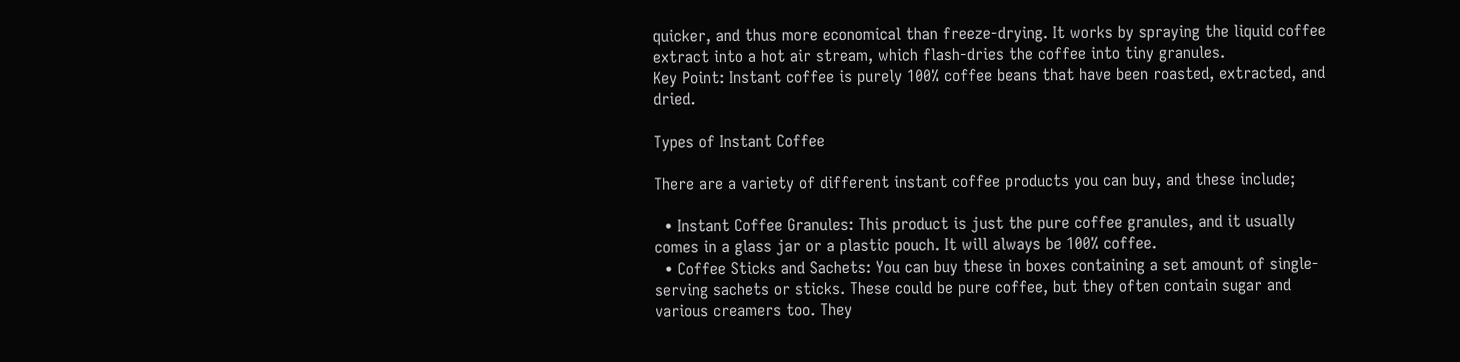quicker, and thus more economical than freeze-drying. It works by spraying the liquid coffee extract into a hot air stream, which flash-dries the coffee into tiny granules.
Key Point: Instant coffee is purely 100% coffee beans that have been roasted, extracted, and dried.

Types of Instant Coffee

There are a variety of different instant coffee products you can buy, and these include;

  • Instant Coffee Granules: This product is just the pure coffee granules, and it usually comes in a glass jar or a plastic pouch. It will always be 100% coffee.
  • Coffee Sticks and Sachets: You can buy these in boxes containing a set amount of single-serving sachets or sticks. These could be pure coffee, but they often contain sugar and various creamers too. They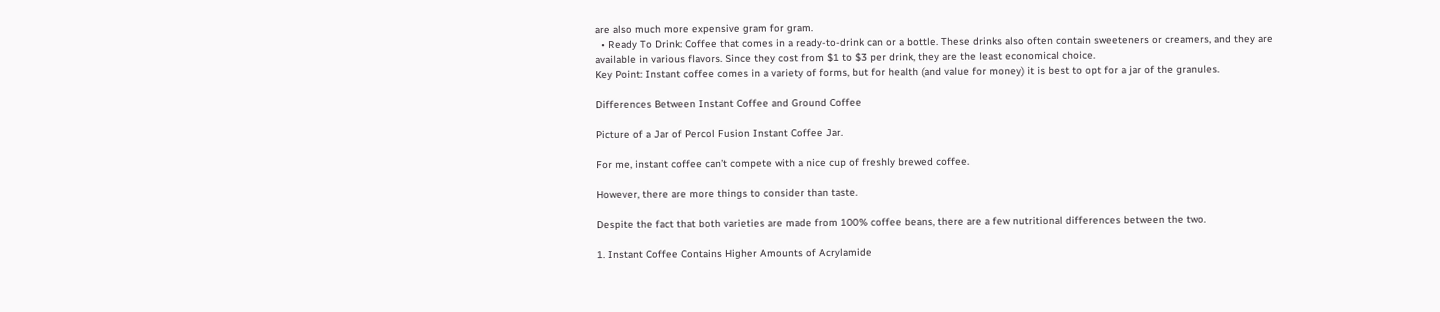are also much more expensive gram for gram.
  • Ready To Drink: Coffee that comes in a ready-to-drink can or a bottle. These drinks also often contain sweeteners or creamers, and they are available in various flavors. Since they cost from $1 to $3 per drink, they are the least economical choice.
Key Point: Instant coffee comes in a variety of forms, but for health (and value for money) it is best to opt for a jar of the granules.

Differences Between Instant Coffee and Ground Coffee

Picture of a Jar of Percol Fusion Instant Coffee Jar.

For me, instant coffee can’t compete with a nice cup of freshly brewed coffee.

However, there are more things to consider than taste.

Despite the fact that both varieties are made from 100% coffee beans, there are a few nutritional differences between the two.

1. Instant Coffee Contains Higher Amounts of Acrylamide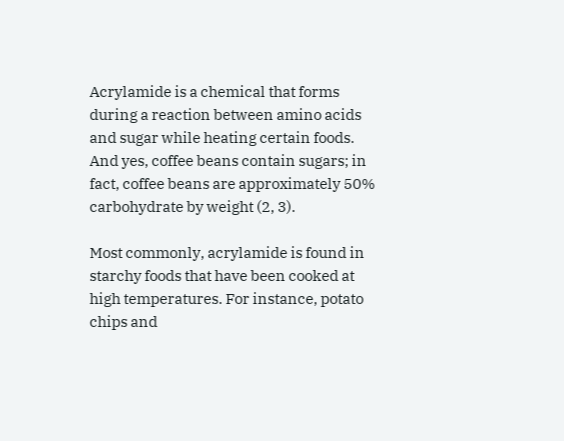Acrylamide is a chemical that forms during a reaction between amino acids and sugar while heating certain foods.  And yes, coffee beans contain sugars; in fact, coffee beans are approximately 50% carbohydrate by weight (2, 3).

Most commonly, acrylamide is found in starchy foods that have been cooked at high temperatures. For instance, potato chips and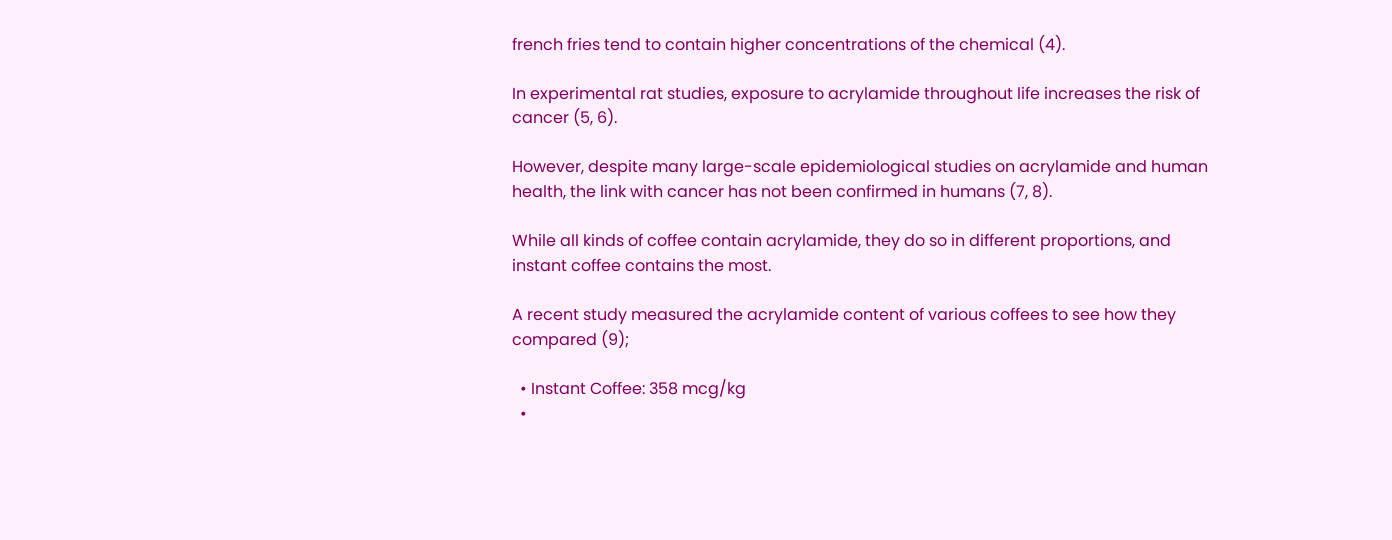french fries tend to contain higher concentrations of the chemical (4).

In experimental rat studies, exposure to acrylamide throughout life increases the risk of cancer (5, 6).

However, despite many large-scale epidemiological studies on acrylamide and human health, the link with cancer has not been confirmed in humans (7, 8).

While all kinds of coffee contain acrylamide, they do so in different proportions, and instant coffee contains the most.

A recent study measured the acrylamide content of various coffees to see how they compared (9);

  • Instant Coffee: 358 mcg/kg
  •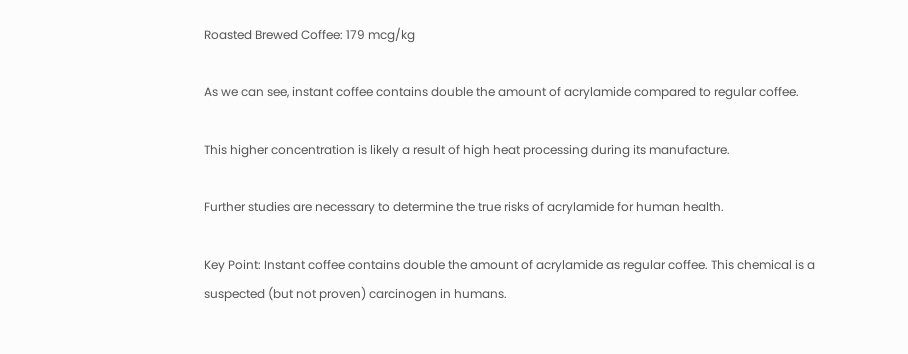Roasted Brewed Coffee: 179 mcg/kg

As we can see, instant coffee contains double the amount of acrylamide compared to regular coffee.

This higher concentration is likely a result of high heat processing during its manufacture.

Further studies are necessary to determine the true risks of acrylamide for human health.

Key Point: Instant coffee contains double the amount of acrylamide as regular coffee. This chemical is a suspected (but not proven) carcinogen in humans.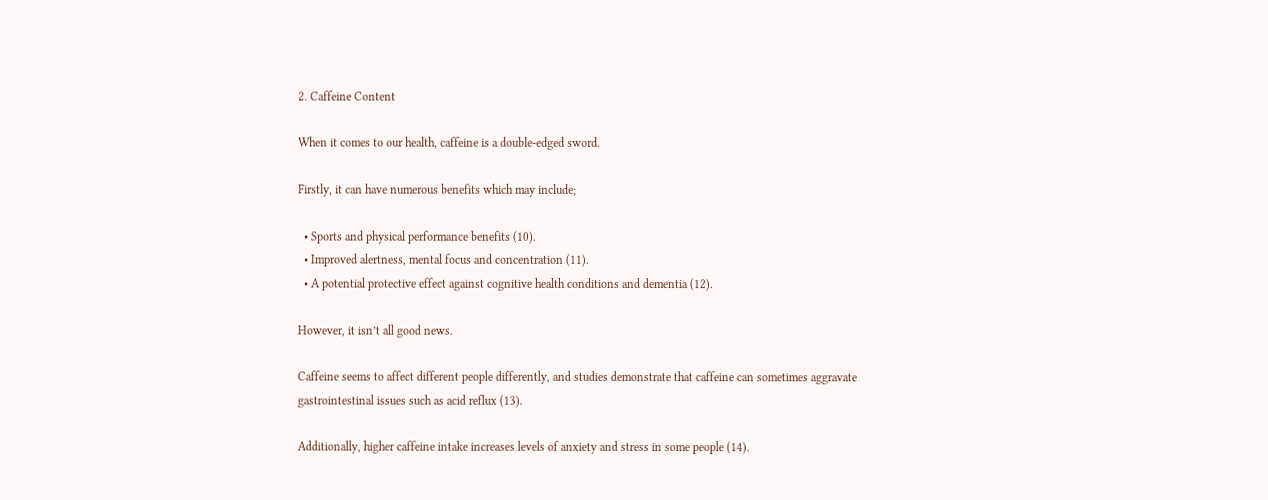2. Caffeine Content

When it comes to our health, caffeine is a double-edged sword.

Firstly, it can have numerous benefits which may include;

  • Sports and physical performance benefits (10).
  • Improved alertness, mental focus and concentration (11).
  • A potential protective effect against cognitive health conditions and dementia (12).

However, it isn’t all good news.

Caffeine seems to affect different people differently, and studies demonstrate that caffeine can sometimes aggravate gastrointestinal issues such as acid reflux (13).

Additionally, higher caffeine intake increases levels of anxiety and stress in some people (14).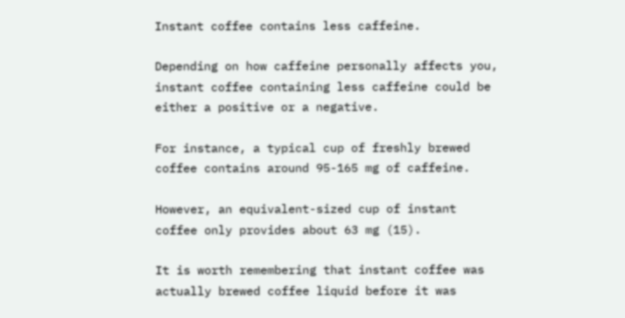Instant coffee contains less caffeine.

Depending on how caffeine personally affects you, instant coffee containing less caffeine could be either a positive or a negative.

For instance, a typical cup of freshly brewed coffee contains around 95-165 mg of caffeine.

However, an equivalent-sized cup of instant coffee only provides about 63 mg (15).

It is worth remembering that instant coffee was actually brewed coffee liquid before it was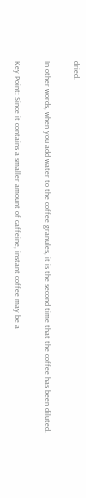dried.

In other words, when you add water to the coffee granules, it is the second time that the coffee has been diluted.

Key Point: Since it contains a smaller amount of caffeine, instant coffee may be a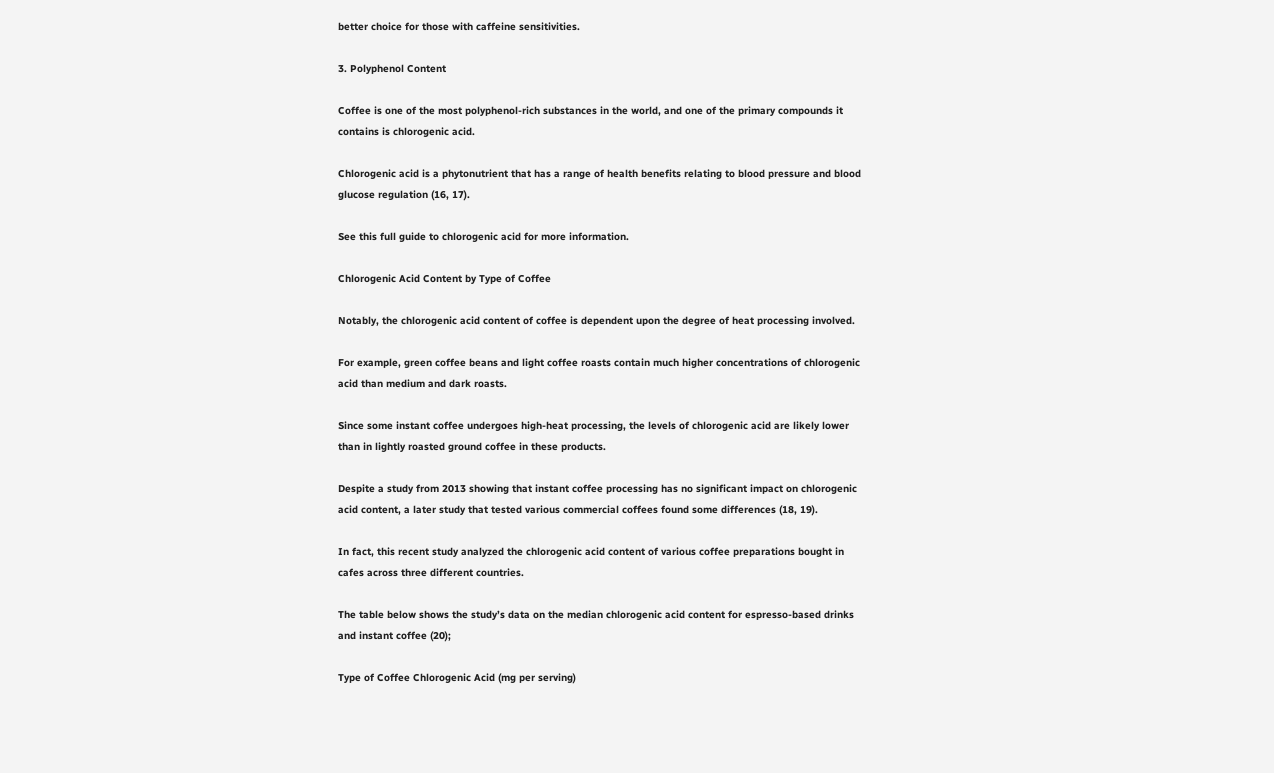better choice for those with caffeine sensitivities.

3. Polyphenol Content

Coffee is one of the most polyphenol-rich substances in the world, and one of the primary compounds it contains is chlorogenic acid.

Chlorogenic acid is a phytonutrient that has a range of health benefits relating to blood pressure and blood glucose regulation (16, 17).

See this full guide to chlorogenic acid for more information.

Chlorogenic Acid Content by Type of Coffee

Notably, the chlorogenic acid content of coffee is dependent upon the degree of heat processing involved.

For example, green coffee beans and light coffee roasts contain much higher concentrations of chlorogenic acid than medium and dark roasts.

Since some instant coffee undergoes high-heat processing, the levels of chlorogenic acid are likely lower than in lightly roasted ground coffee in these products.

Despite a study from 2013 showing that instant coffee processing has no significant impact on chlorogenic acid content, a later study that tested various commercial coffees found some differences (18, 19).

In fact, this recent study analyzed the chlorogenic acid content of various coffee preparations bought in cafes across three different countries.

The table below shows the study’s data on the median chlorogenic acid content for espresso-based drinks and instant coffee (20);

Type of Coffee Chlorogenic Acid (mg per serving)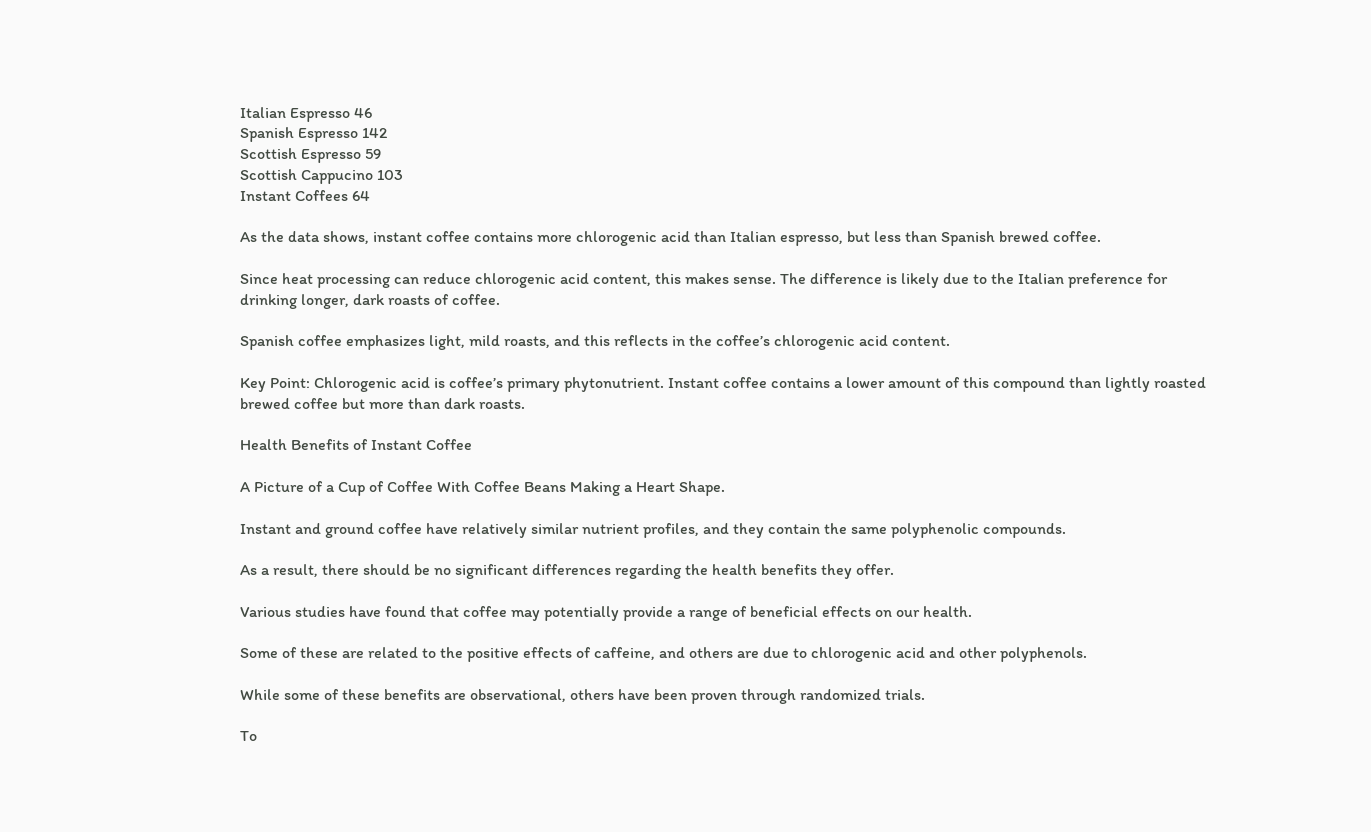Italian Espresso 46
Spanish Espresso 142
Scottish Espresso 59
Scottish Cappucino 103
Instant Coffees 64

As the data shows, instant coffee contains more chlorogenic acid than Italian espresso, but less than Spanish brewed coffee.

Since heat processing can reduce chlorogenic acid content, this makes sense. The difference is likely due to the Italian preference for drinking longer, dark roasts of coffee.

Spanish coffee emphasizes light, mild roasts, and this reflects in the coffee’s chlorogenic acid content.

Key Point: Chlorogenic acid is coffee’s primary phytonutrient. Instant coffee contains a lower amount of this compound than lightly roasted brewed coffee but more than dark roasts.

Health Benefits of Instant Coffee

A Picture of a Cup of Coffee With Coffee Beans Making a Heart Shape.

Instant and ground coffee have relatively similar nutrient profiles, and they contain the same polyphenolic compounds.

As a result, there should be no significant differences regarding the health benefits they offer.

Various studies have found that coffee may potentially provide a range of beneficial effects on our health.

Some of these are related to the positive effects of caffeine, and others are due to chlorogenic acid and other polyphenols.

While some of these benefits are observational, others have been proven through randomized trials.

To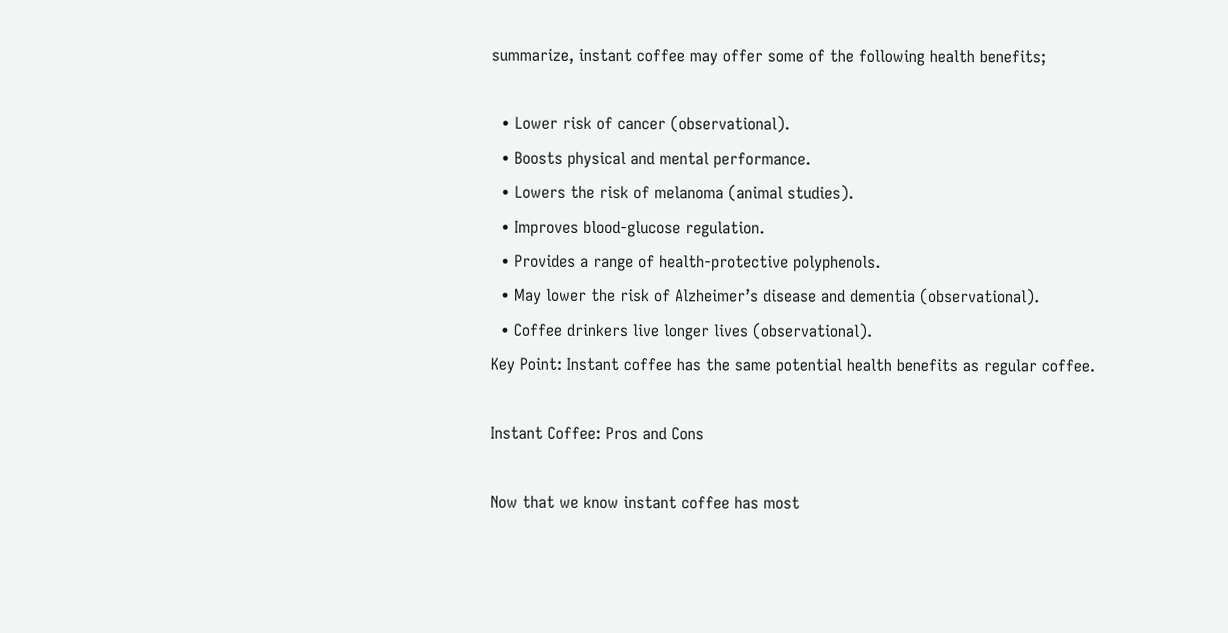summarize, instant coffee may offer some of the following health benefits;

  • Lower risk of cancer (observational).
  • Boosts physical and mental performance.
  • Lowers the risk of melanoma (animal studies).
  • Improves blood-glucose regulation.
  • Provides a range of health-protective polyphenols.
  • May lower the risk of Alzheimer’s disease and dementia (observational).
  • Coffee drinkers live longer lives (observational).
Key Point: Instant coffee has the same potential health benefits as regular coffee.

Instant Coffee: Pros and Cons

Now that we know instant coffee has most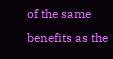of the same benefits as the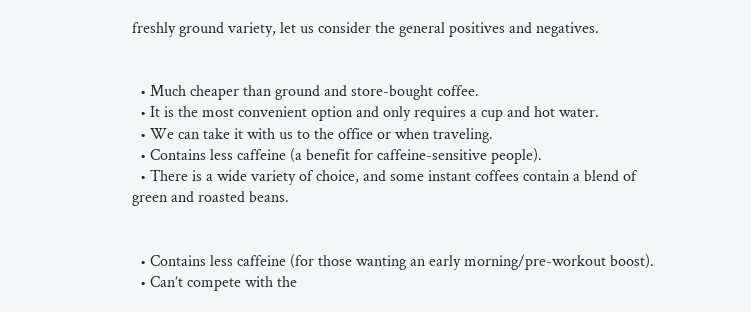freshly ground variety, let us consider the general positives and negatives.


  • Much cheaper than ground and store-bought coffee.
  • It is the most convenient option and only requires a cup and hot water.
  • We can take it with us to the office or when traveling.
  • Contains less caffeine (a benefit for caffeine-sensitive people).
  • There is a wide variety of choice, and some instant coffees contain a blend of green and roasted beans.


  • Contains less caffeine (for those wanting an early morning/pre-workout boost).
  • Can’t compete with the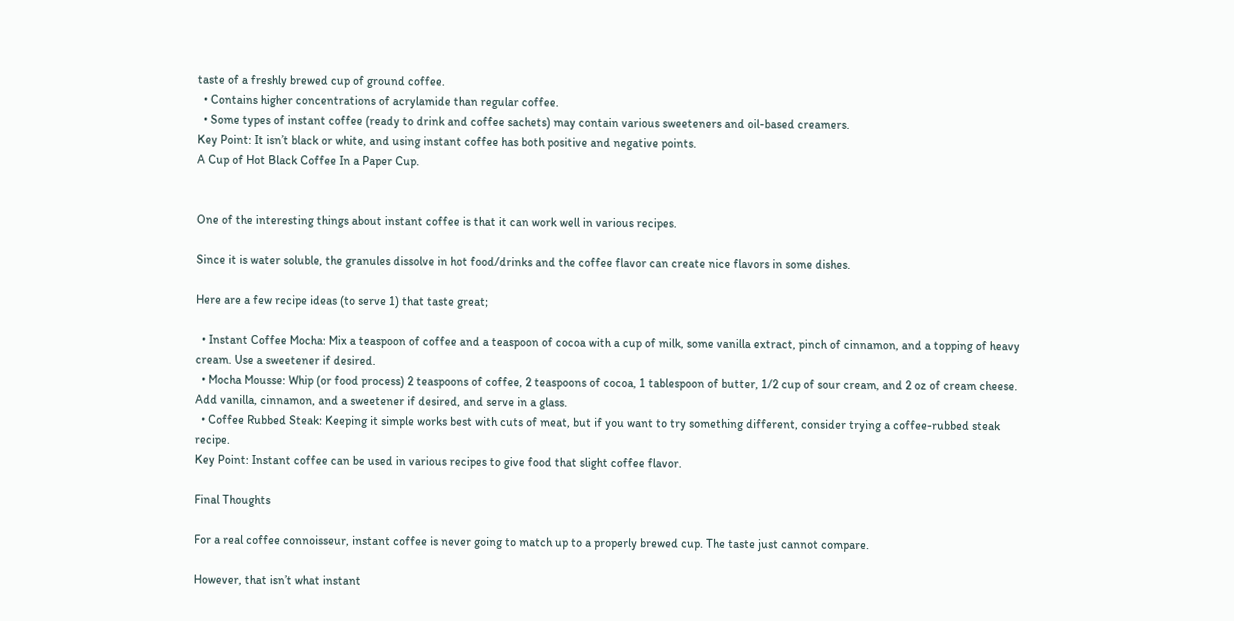taste of a freshly brewed cup of ground coffee.
  • Contains higher concentrations of acrylamide than regular coffee.
  • Some types of instant coffee (ready to drink and coffee sachets) may contain various sweeteners and oil-based creamers.
Key Point: It isn’t black or white, and using instant coffee has both positive and negative points.
A Cup of Hot Black Coffee In a Paper Cup.


One of the interesting things about instant coffee is that it can work well in various recipes.

Since it is water soluble, the granules dissolve in hot food/drinks and the coffee flavor can create nice flavors in some dishes.

Here are a few recipe ideas (to serve 1) that taste great;

  • Instant Coffee Mocha: Mix a teaspoon of coffee and a teaspoon of cocoa with a cup of milk, some vanilla extract, pinch of cinnamon, and a topping of heavy cream. Use a sweetener if desired.
  • Mocha Mousse: Whip (or food process) 2 teaspoons of coffee, 2 teaspoons of cocoa, 1 tablespoon of butter, 1/2 cup of sour cream, and 2 oz of cream cheese. Add vanilla, cinnamon, and a sweetener if desired, and serve in a glass.
  • Coffee Rubbed Steak: Keeping it simple works best with cuts of meat, but if you want to try something different, consider trying a coffee-rubbed steak recipe.
Key Point: Instant coffee can be used in various recipes to give food that slight coffee flavor.

Final Thoughts

For a real coffee connoisseur, instant coffee is never going to match up to a properly brewed cup. The taste just cannot compare.

However, that isn’t what instant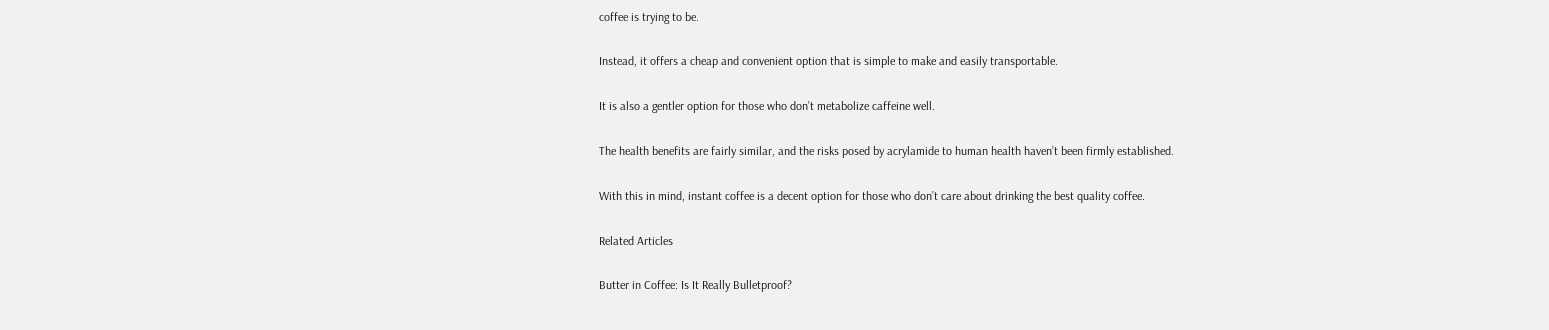coffee is trying to be.

Instead, it offers a cheap and convenient option that is simple to make and easily transportable.

It is also a gentler option for those who don’t metabolize caffeine well.

The health benefits are fairly similar, and the risks posed by acrylamide to human health haven’t been firmly established.

With this in mind, instant coffee is a decent option for those who don’t care about drinking the best quality coffee.

Related Articles

Butter in Coffee: Is It Really Bulletproof?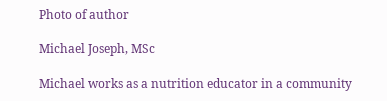Photo of author

Michael Joseph, MSc

Michael works as a nutrition educator in a community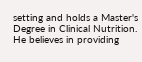setting and holds a Master's Degree in Clinical Nutrition. He believes in providing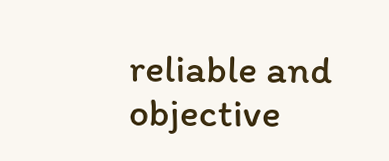reliable and objective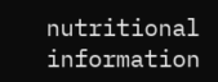nutritional information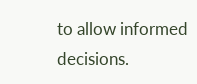to allow informed decisions.